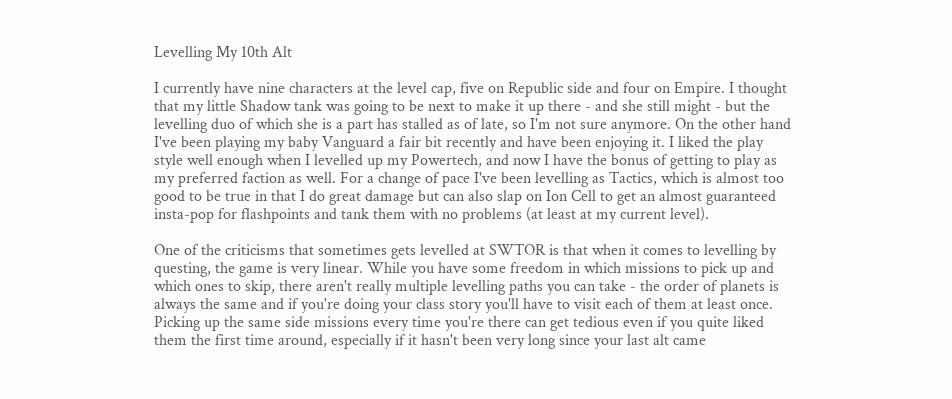Levelling My 10th Alt

I currently have nine characters at the level cap, five on Republic side and four on Empire. I thought that my little Shadow tank was going to be next to make it up there - and she still might - but the levelling duo of which she is a part has stalled as of late, so I'm not sure anymore. On the other hand I've been playing my baby Vanguard a fair bit recently and have been enjoying it. I liked the play style well enough when I levelled up my Powertech, and now I have the bonus of getting to play as my preferred faction as well. For a change of pace I've been levelling as Tactics, which is almost too good to be true in that I do great damage but can also slap on Ion Cell to get an almost guaranteed insta-pop for flashpoints and tank them with no problems (at least at my current level).

One of the criticisms that sometimes gets levelled at SWTOR is that when it comes to levelling by questing, the game is very linear. While you have some freedom in which missions to pick up and which ones to skip, there aren't really multiple levelling paths you can take - the order of planets is always the same and if you're doing your class story you'll have to visit each of them at least once. Picking up the same side missions every time you're there can get tedious even if you quite liked them the first time around, especially if it hasn't been very long since your last alt came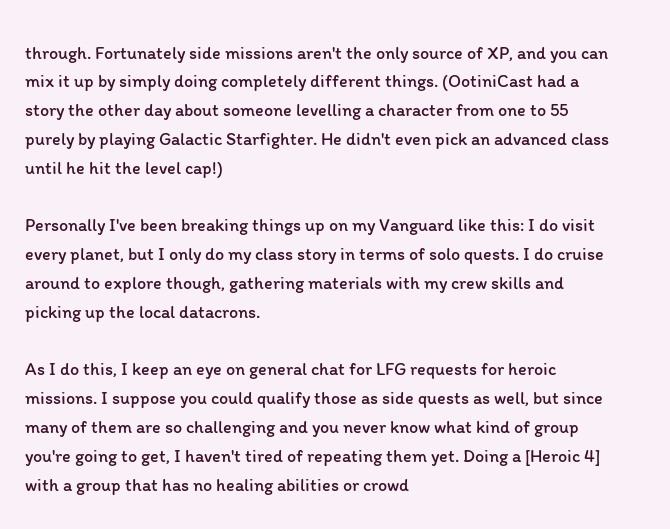through. Fortunately side missions aren't the only source of XP, and you can mix it up by simply doing completely different things. (OotiniCast had a story the other day about someone levelling a character from one to 55 purely by playing Galactic Starfighter. He didn't even pick an advanced class until he hit the level cap!)

Personally I've been breaking things up on my Vanguard like this: I do visit every planet, but I only do my class story in terms of solo quests. I do cruise around to explore though, gathering materials with my crew skills and picking up the local datacrons.

As I do this, I keep an eye on general chat for LFG requests for heroic missions. I suppose you could qualify those as side quests as well, but since many of them are so challenging and you never know what kind of group you're going to get, I haven't tired of repeating them yet. Doing a [Heroic 4] with a group that has no healing abilities or crowd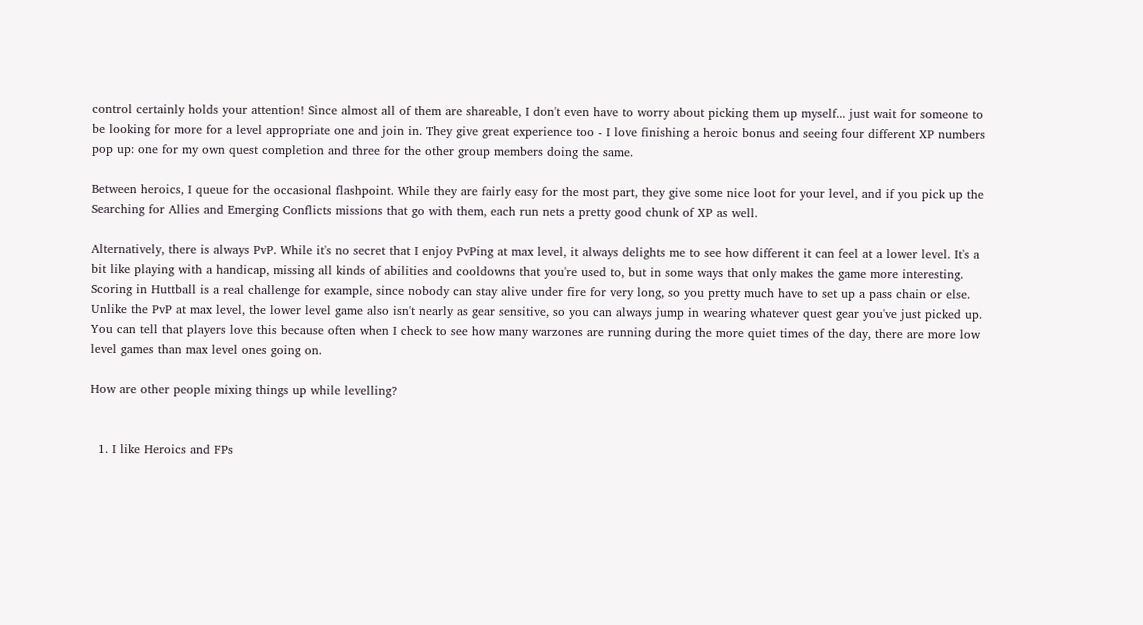control certainly holds your attention! Since almost all of them are shareable, I don't even have to worry about picking them up myself... just wait for someone to be looking for more for a level appropriate one and join in. They give great experience too - I love finishing a heroic bonus and seeing four different XP numbers pop up: one for my own quest completion and three for the other group members doing the same.

Between heroics, I queue for the occasional flashpoint. While they are fairly easy for the most part, they give some nice loot for your level, and if you pick up the Searching for Allies and Emerging Conflicts missions that go with them, each run nets a pretty good chunk of XP as well.

Alternatively, there is always PvP. While it's no secret that I enjoy PvPing at max level, it always delights me to see how different it can feel at a lower level. It's a bit like playing with a handicap, missing all kinds of abilities and cooldowns that you're used to, but in some ways that only makes the game more interesting. Scoring in Huttball is a real challenge for example, since nobody can stay alive under fire for very long, so you pretty much have to set up a pass chain or else. Unlike the PvP at max level, the lower level game also isn't nearly as gear sensitive, so you can always jump in wearing whatever quest gear you've just picked up. You can tell that players love this because often when I check to see how many warzones are running during the more quiet times of the day, there are more low level games than max level ones going on.

How are other people mixing things up while levelling?


  1. I like Heroics and FPs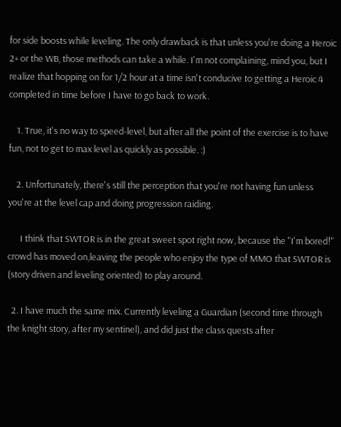for side boosts while leveling. The only drawback is that unless you're doing a Heroic 2+ or the WB, those methods can take a while. I'm not complaining, mind you, but I realize that hopping on for 1/2 hour at a time isn't conducive to getting a Heroic 4 completed in time before I have to go back to work.

    1. True, it's no way to speed-level, but after all the point of the exercise is to have fun, not to get to max level as quickly as possible. :)

    2. Unfortunately, there's still the perception that you're not having fun unless you're at the level cap and doing progression raiding.

      I think that SWTOR is in the great sweet spot right now, because the "I'm bored!" crowd has moved on,leaving the people who enjoy the type of MMO that SWTOR is (story driven and leveling oriented) to play around.

  2. I have much the same mix. Currently leveling a Guardian (second time through the knight story, after my sentinel), and did just the class quests after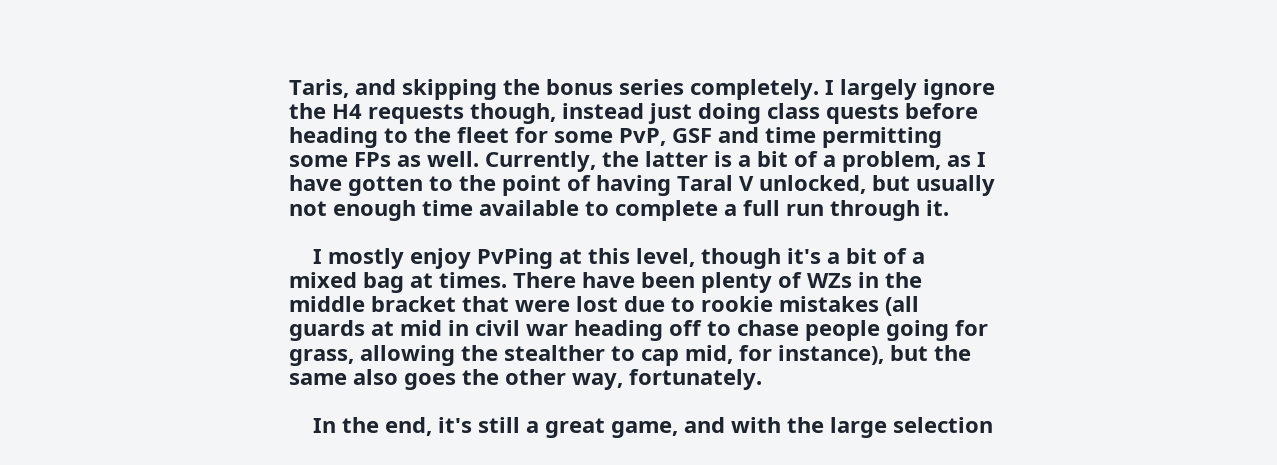Taris, and skipping the bonus series completely. I largely ignore the H4 requests though, instead just doing class quests before heading to the fleet for some PvP, GSF and time permitting some FPs as well. Currently, the latter is a bit of a problem, as I have gotten to the point of having Taral V unlocked, but usually not enough time available to complete a full run through it.

    I mostly enjoy PvPing at this level, though it's a bit of a mixed bag at times. There have been plenty of WZs in the middle bracket that were lost due to rookie mistakes (all guards at mid in civil war heading off to chase people going for grass, allowing the stealther to cap mid, for instance), but the same also goes the other way, fortunately.

    In the end, it's still a great game, and with the large selection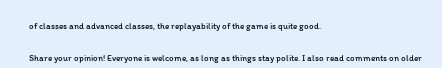of classes and advanced classes, the replayability of the game is quite good.


Share your opinion! Everyone is welcome, as long as things stay polite. I also read comments on older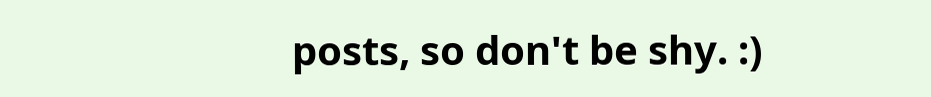posts, so don't be shy. :)